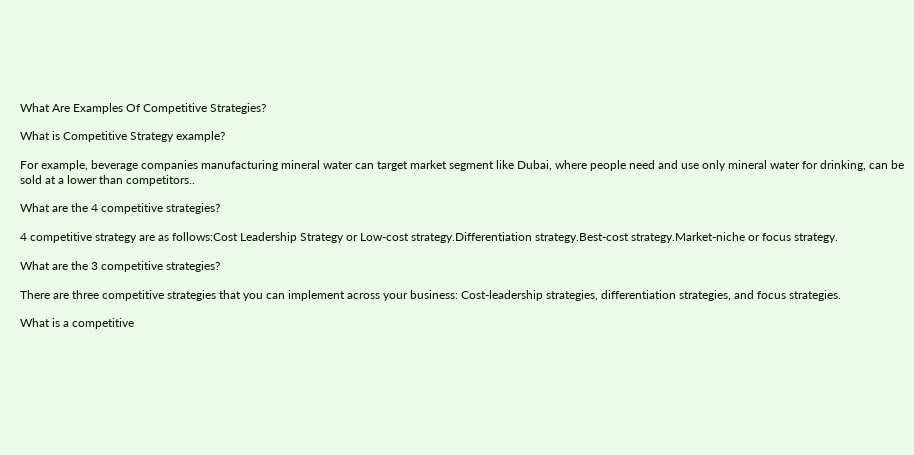What Are Examples Of Competitive Strategies?

What is Competitive Strategy example?

For example, beverage companies manufacturing mineral water can target market segment like Dubai, where people need and use only mineral water for drinking, can be sold at a lower than competitors..

What are the 4 competitive strategies?

4 competitive strategy are as follows:Cost Leadership Strategy or Low-cost strategy.Differentiation strategy.Best-cost strategy.Market-niche or focus strategy.

What are the 3 competitive strategies?

There are three competitive strategies that you can implement across your business: Cost-leadership strategies, differentiation strategies, and focus strategies.

What is a competitive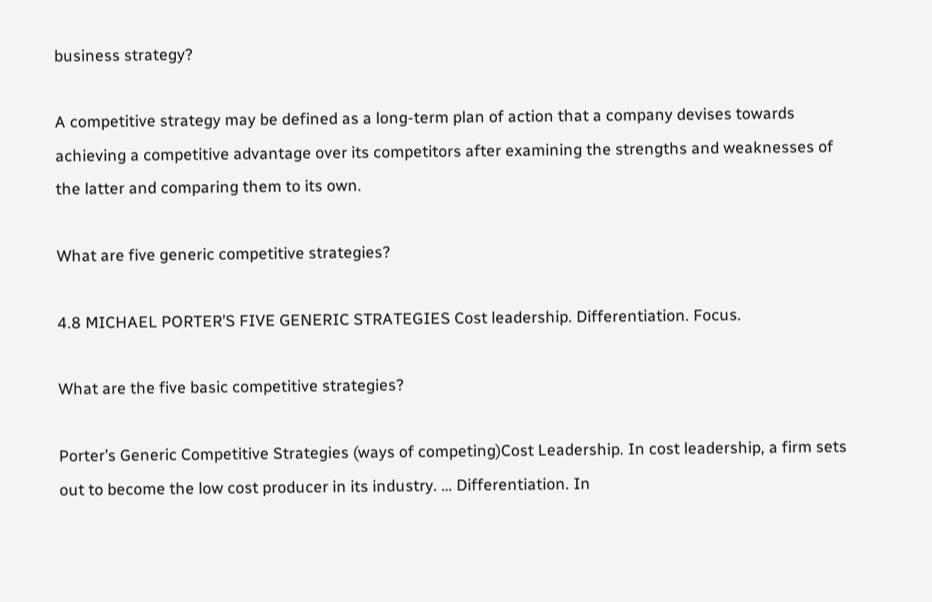business strategy?

A competitive strategy may be defined as a long-term plan of action that a company devises towards achieving a competitive advantage over its competitors after examining the strengths and weaknesses of the latter and comparing them to its own.

What are five generic competitive strategies?

4.8 MICHAEL PORTER’S FIVE GENERIC STRATEGIES Cost leadership. Differentiation. Focus.

What are the five basic competitive strategies?

Porter’s Generic Competitive Strategies (ways of competing)Cost Leadership. In cost leadership, a firm sets out to become the low cost producer in its industry. … Differentiation. In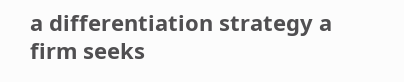a differentiation strategy a firm seeks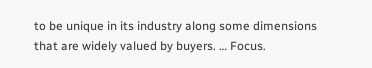to be unique in its industry along some dimensions that are widely valued by buyers. … Focus.